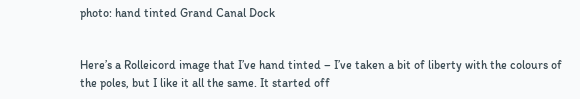photo: hand tinted Grand Canal Dock


Here’s a Rolleicord image that I’ve hand tinted – I’ve taken a bit of liberty with the colours of the poles, but I like it all the same. It started off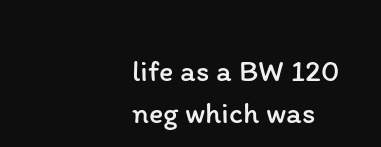life as a BW 120 neg which was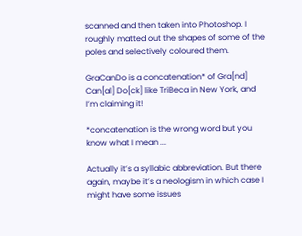scanned and then taken into Photoshop. I roughly matted out the shapes of some of the poles and selectively coloured them.

GraCanDo is a concatenation* of Gra[nd] Can[al] Do[ck] like TriBeca in New York, and I’m claiming it!

*concatenation is the wrong word but you know what I mean ...

Actually it’s a syllabic abbreviation. But there again, maybe it’s a neologism in which case I might have some issues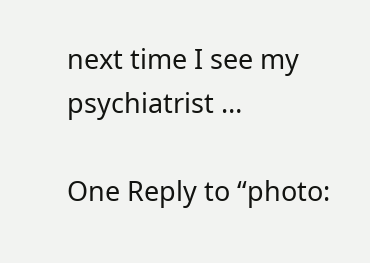next time I see my psychiatrist …

One Reply to “photo: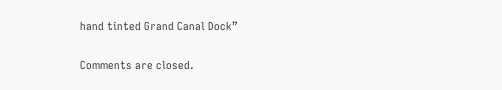hand tinted Grand Canal Dock”

Comments are closed.